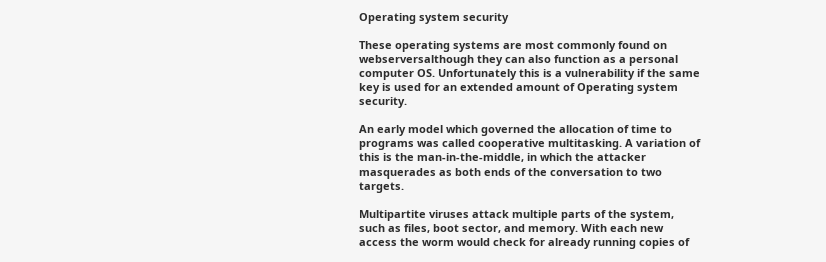Operating system security

These operating systems are most commonly found on webserversalthough they can also function as a personal computer OS. Unfortunately this is a vulnerability if the same key is used for an extended amount of Operating system security.

An early model which governed the allocation of time to programs was called cooperative multitasking. A variation of this is the man-in-the-middle, in which the attacker masquerades as both ends of the conversation to two targets.

Multipartite viruses attack multiple parts of the system, such as files, boot sector, and memory. With each new access the worm would check for already running copies of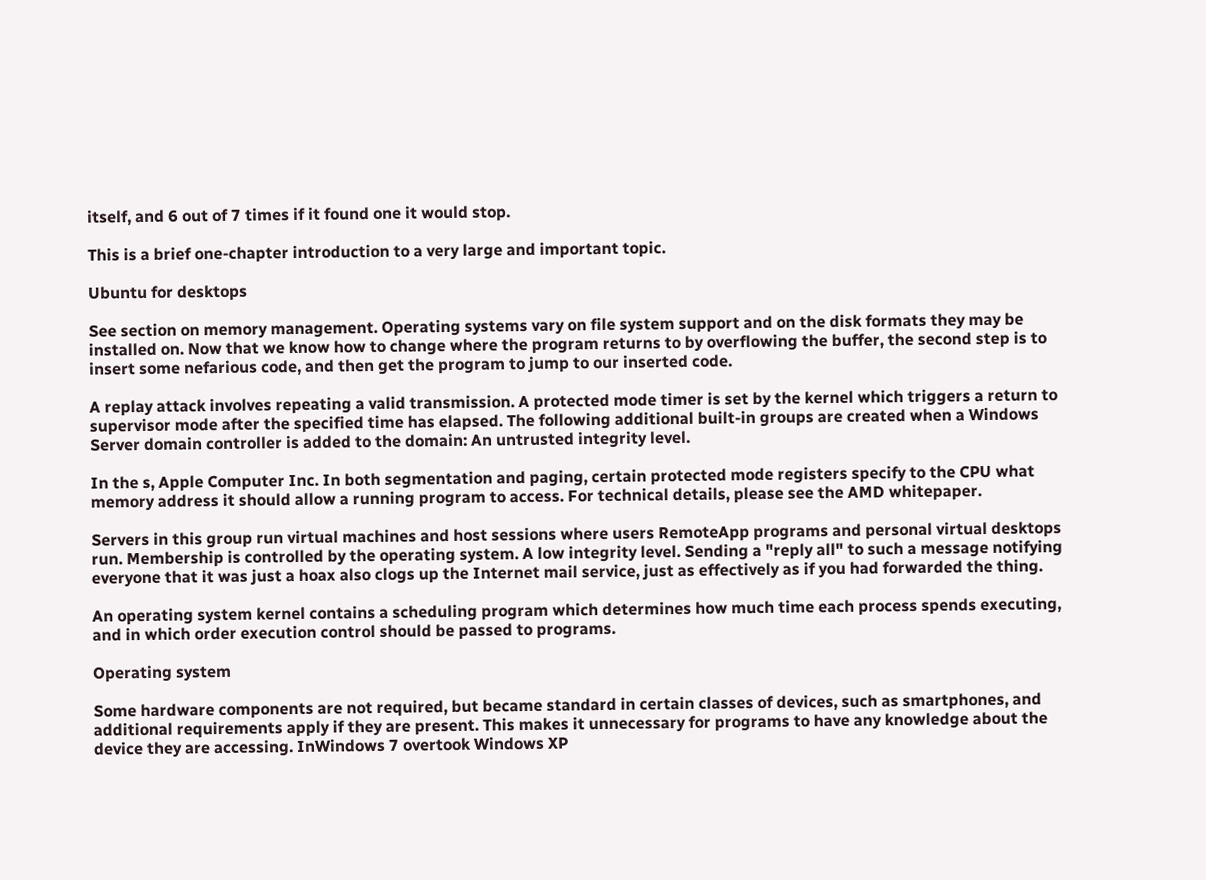itself, and 6 out of 7 times if it found one it would stop.

This is a brief one-chapter introduction to a very large and important topic.

Ubuntu for desktops

See section on memory management. Operating systems vary on file system support and on the disk formats they may be installed on. Now that we know how to change where the program returns to by overflowing the buffer, the second step is to insert some nefarious code, and then get the program to jump to our inserted code.

A replay attack involves repeating a valid transmission. A protected mode timer is set by the kernel which triggers a return to supervisor mode after the specified time has elapsed. The following additional built-in groups are created when a Windows Server domain controller is added to the domain: An untrusted integrity level.

In the s, Apple Computer Inc. In both segmentation and paging, certain protected mode registers specify to the CPU what memory address it should allow a running program to access. For technical details, please see the AMD whitepaper.

Servers in this group run virtual machines and host sessions where users RemoteApp programs and personal virtual desktops run. Membership is controlled by the operating system. A low integrity level. Sending a "reply all" to such a message notifying everyone that it was just a hoax also clogs up the Internet mail service, just as effectively as if you had forwarded the thing.

An operating system kernel contains a scheduling program which determines how much time each process spends executing, and in which order execution control should be passed to programs.

Operating system

Some hardware components are not required, but became standard in certain classes of devices, such as smartphones, and additional requirements apply if they are present. This makes it unnecessary for programs to have any knowledge about the device they are accessing. InWindows 7 overtook Windows XP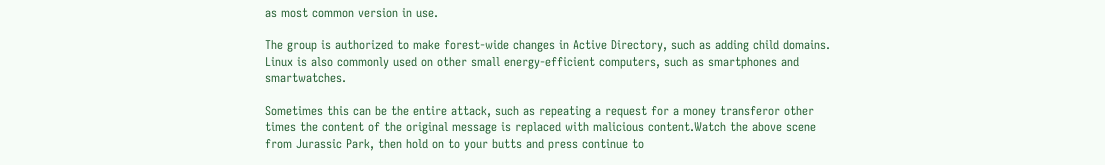as most common version in use.

The group is authorized to make forest-wide changes in Active Directory, such as adding child domains. Linux is also commonly used on other small energy-efficient computers, such as smartphones and smartwatches.

Sometimes this can be the entire attack, such as repeating a request for a money transferor other times the content of the original message is replaced with malicious content.Watch the above scene from Jurassic Park, then hold on to your butts and press continue to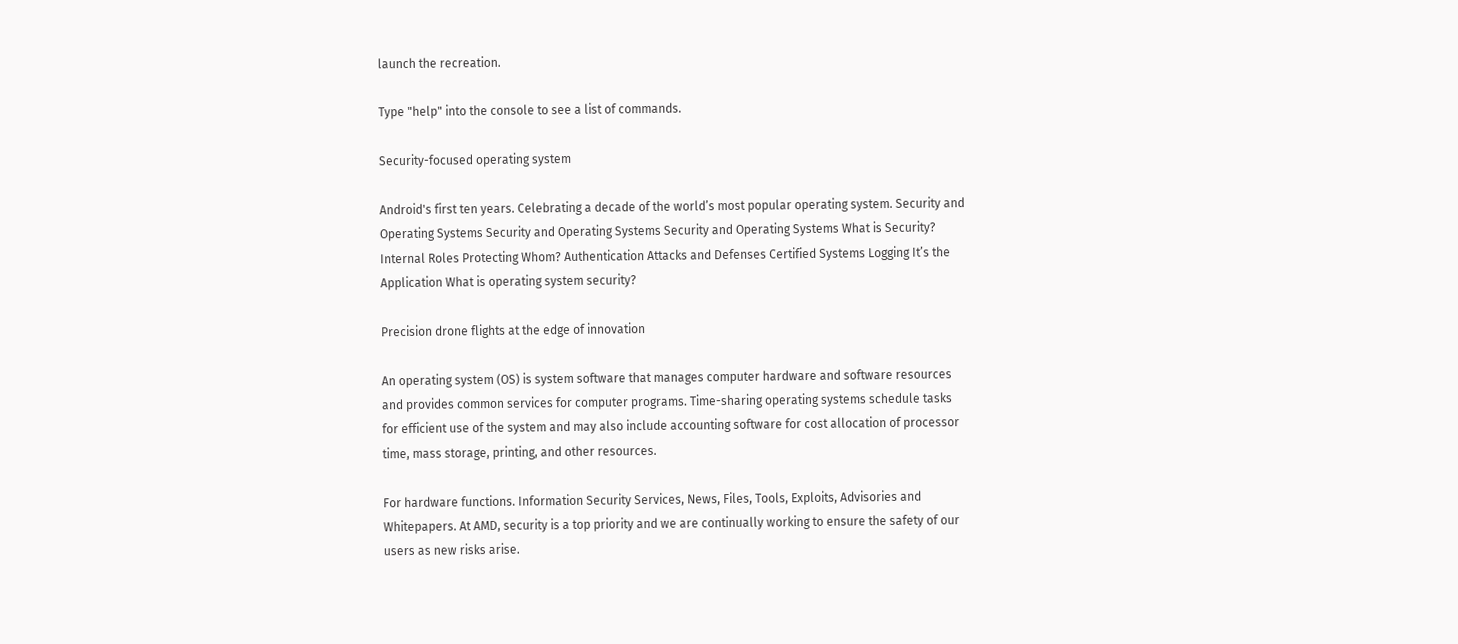launch the recreation.

Type "help" into the console to see a list of commands.

Security-focused operating system

Android's first ten years. Celebrating a decade of the world’s most popular operating system. Security and Operating Systems Security and Operating Systems Security and Operating Systems What is Security? Internal Roles Protecting Whom? Authentication Attacks and Defenses Certified Systems Logging It’s the Application What is operating system security?

Precision drone flights at the edge of innovation

An operating system (OS) is system software that manages computer hardware and software resources and provides common services for computer programs. Time-sharing operating systems schedule tasks for efficient use of the system and may also include accounting software for cost allocation of processor time, mass storage, printing, and other resources.

For hardware functions. Information Security Services, News, Files, Tools, Exploits, Advisories and Whitepapers. At AMD, security is a top priority and we are continually working to ensure the safety of our users as new risks arise.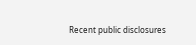Recent public disclosures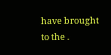have brought to the .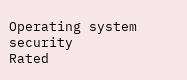Operating system security
Rated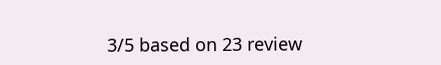3/5 based on 23 review